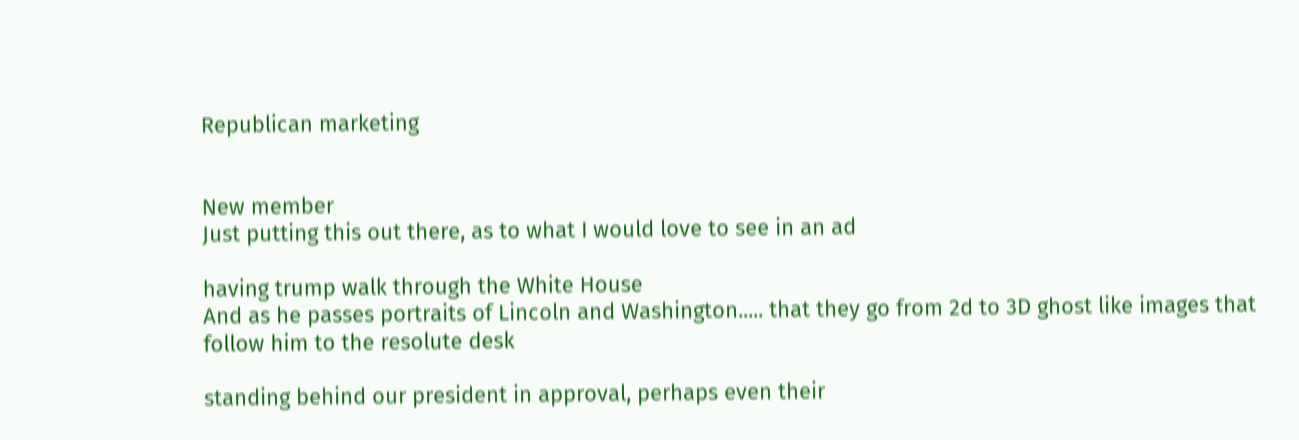Republican marketing


New member
Just putting this out there, as to what I would love to see in an ad

having trump walk through the White House
And as he passes portraits of Lincoln and Washington..... that they go from 2d to 3D ghost like images that follow him to the resolute desk

standing behind our president in approval, perhaps even their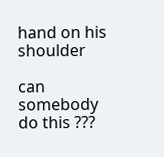hand on his shoulder

can somebody do this ???